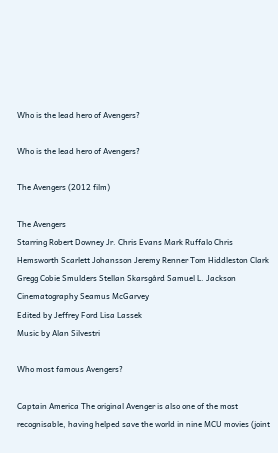Who is the lead hero of Avengers?

Who is the lead hero of Avengers?

The Avengers (2012 film)

The Avengers
Starring Robert Downey Jr. Chris Evans Mark Ruffalo Chris Hemsworth Scarlett Johansson Jeremy Renner Tom Hiddleston Clark Gregg Cobie Smulders Stellan Skarsgård Samuel L. Jackson
Cinematography Seamus McGarvey
Edited by Jeffrey Ford Lisa Lassek
Music by Alan Silvestri

Who most famous Avengers?

Captain America The original Avenger is also one of the most recognisable, having helped save the world in nine MCU movies (joint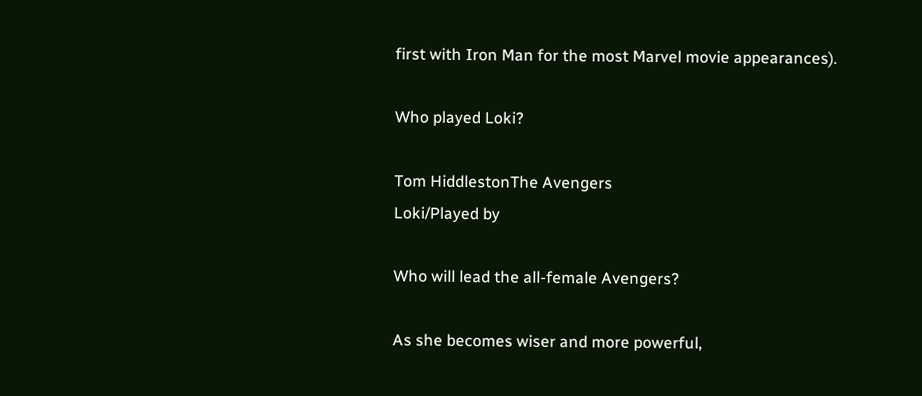first with Iron Man for the most Marvel movie appearances).

Who played Loki?

Tom HiddlestonThe Avengers
Loki/Played by

Who will lead the all-female Avengers?

As she becomes wiser and more powerful,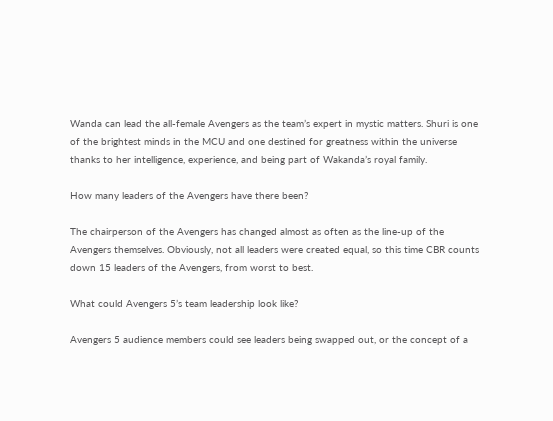Wanda can lead the all-female Avengers as the team’s expert in mystic matters. Shuri is one of the brightest minds in the MCU and one destined for greatness within the universe thanks to her intelligence, experience, and being part of Wakanda’s royal family.

How many leaders of the Avengers have there been?

The chairperson of the Avengers has changed almost as often as the line-up of the Avengers themselves. Obviously, not all leaders were created equal, so this time CBR counts down 15 leaders of the Avengers, from worst to best.

What could Avengers 5’s team leadership look like?

Avengers 5 audience members could see leaders being swapped out, or the concept of a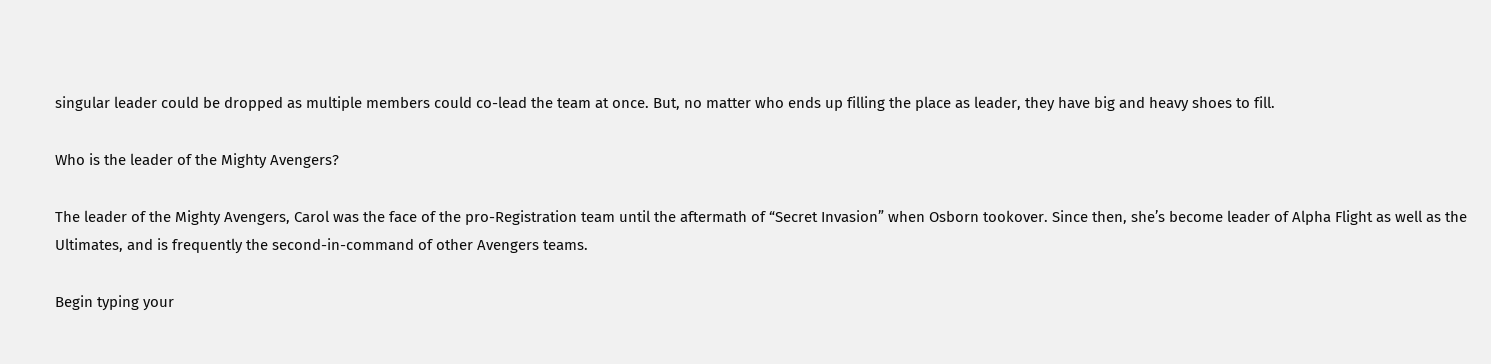singular leader could be dropped as multiple members could co-lead the team at once. But, no matter who ends up filling the place as leader, they have big and heavy shoes to fill.

Who is the leader of the Mighty Avengers?

The leader of the Mighty Avengers, Carol was the face of the pro-Registration team until the aftermath of “Secret Invasion” when Osborn tookover. Since then, she’s become leader of Alpha Flight as well as the Ultimates, and is frequently the second-in-command of other Avengers teams.

Begin typing your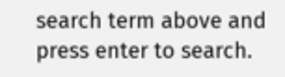search term above and press enter to search.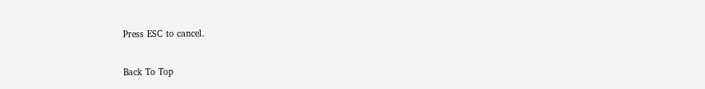Press ESC to cancel.

Back To Top